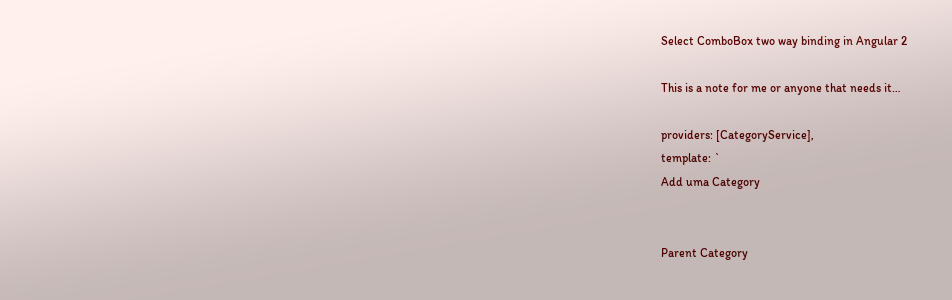Select ComboBox two way binding in Angular 2

This is a note for me or anyone that needs it…

providers: [CategoryService],
template: `
Add uma Category


Parent Category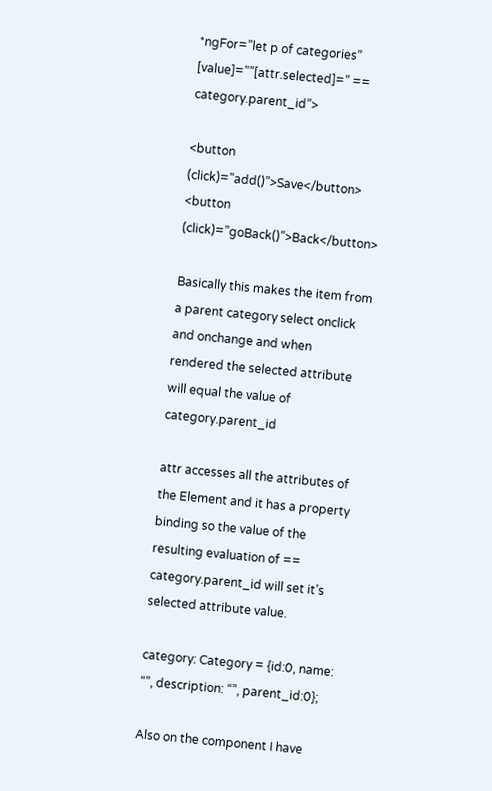*ngFor=”let p of categories” [value]=””[attr.selected]=” == category.parent_id”>

<button (click)=”add()”>Save</button>
<button (click)=”goBack()”>Back</button>

Basically this makes the item from a parent category select onclick and onchange and when rendered the selected attribute will equal the value of category.parent_id

attr accesses all the attributes of the Element and it has a property binding so the value of the resulting evaluation of == category.parent_id will set it’s selected attribute value.

category: Category = {id:0, name: “”, description: “”, parent_id:0};

Also on the component I have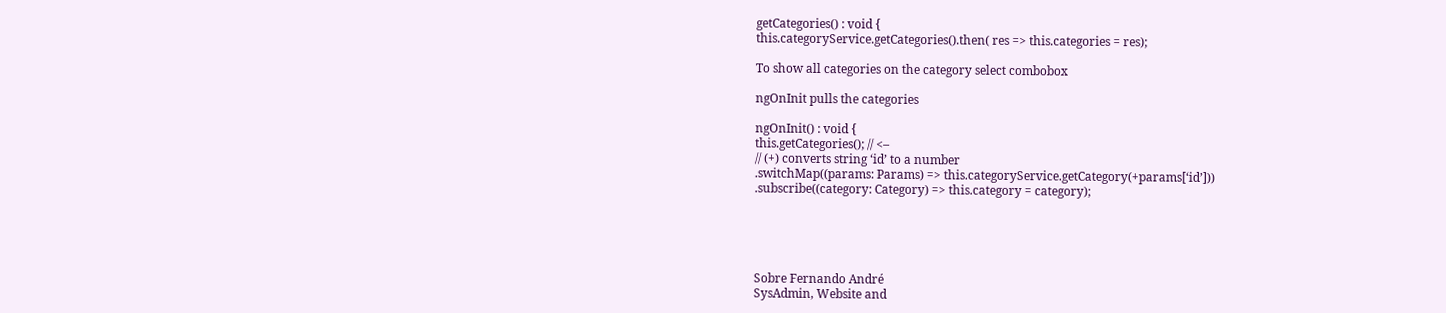getCategories() : void {
this.categoryService.getCategories().then( res => this.categories = res);

To show all categories on the category select combobox

ngOnInit pulls the categories

ngOnInit() : void {
this.getCategories(); // <–
// (+) converts string ‘id’ to a number
.switchMap((params: Params) => this.categoryService.getCategory(+params[‘id’]))
.subscribe((category: Category) => this.category = category);





Sobre Fernando André
SysAdmin, Website and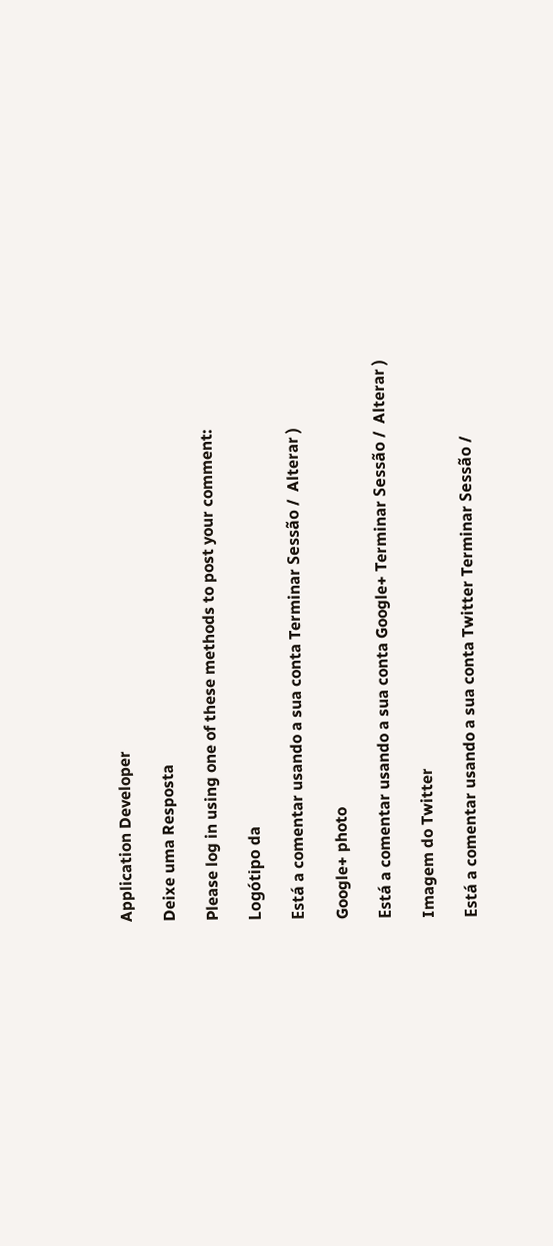Application Developer

Deixe uma Resposta

Please log in using one of these methods to post your comment:

Logótipo da

Está a comentar usando a sua conta Terminar Sessão /  Alterar )

Google+ photo

Está a comentar usando a sua conta Google+ Terminar Sessão /  Alterar )

Imagem do Twitter

Está a comentar usando a sua conta Twitter Terminar Sessão /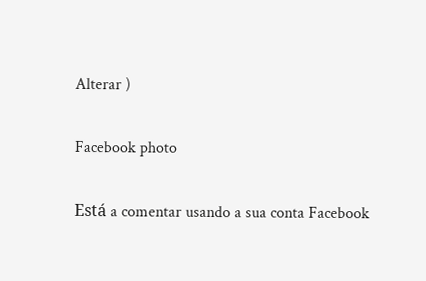Alterar )

Facebook photo

Está a comentar usando a sua conta Facebook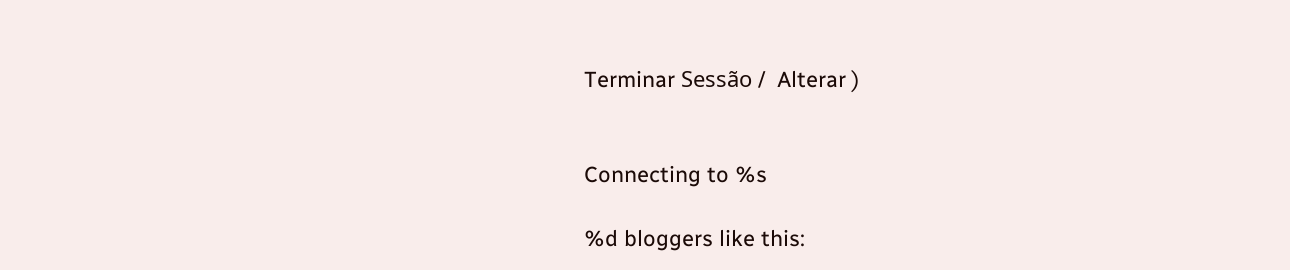Terminar Sessão /  Alterar )


Connecting to %s

%d bloggers like this: